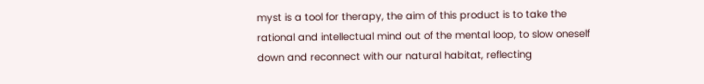myst is a tool for therapy, the aim of this product is to take the rational and intellectual mind out of the mental loop, to slow oneself down and reconnect with our natural habitat, reflecting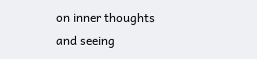on inner thoughts and seeing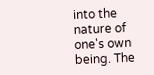into the nature of one's own being. The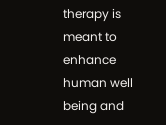therapy is meant to enhance human well being and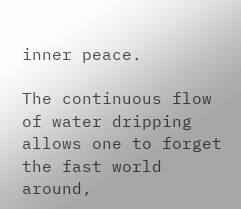inner peace.

The continuous flow of water dripping allows one to forget the fast world around,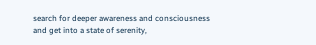search for deeper awareness and consciousness and get into a state of serenity,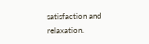satisfaction and relaxation.